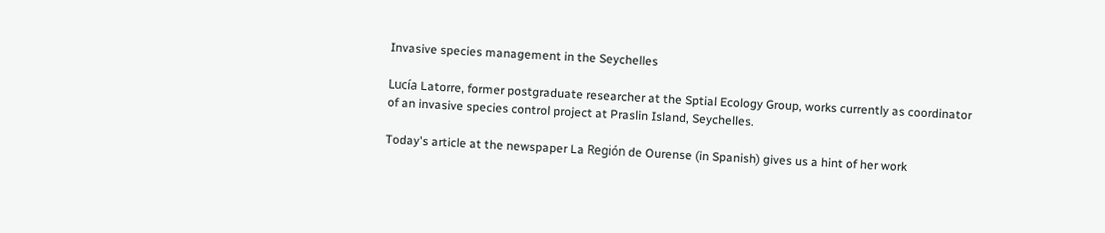Invasive species management in the Seychelles

Lucía Latorre, former postgraduate researcher at the Sptial Ecology Group, works currently as coordinator of an invasive species control project at Praslin Island, Seychelles.

Today's article at the newspaper La Región de Ourense (in Spanish) gives us a hint of her work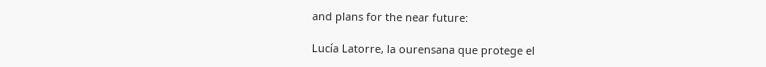and plans for the near future:

Lucía Latorre, la ourensana que protege el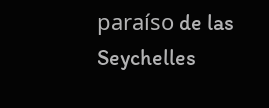paraíso de las Seychelles